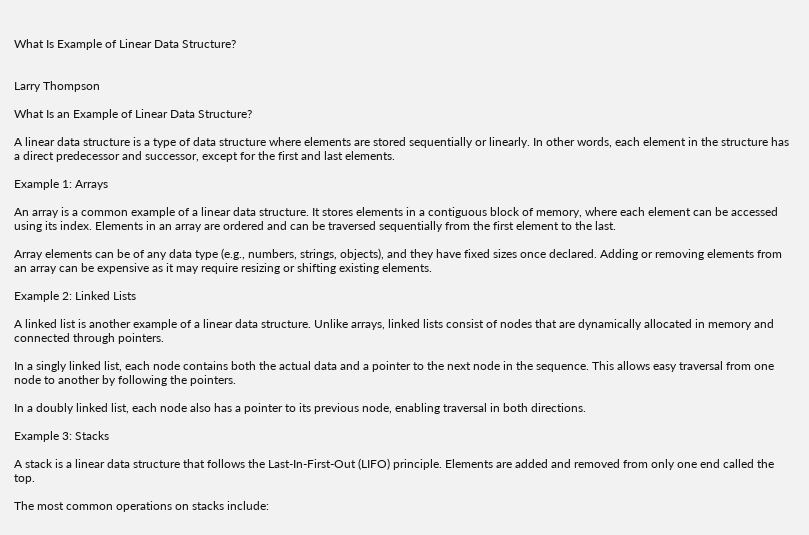What Is Example of Linear Data Structure?


Larry Thompson

What Is an Example of Linear Data Structure?

A linear data structure is a type of data structure where elements are stored sequentially or linearly. In other words, each element in the structure has a direct predecessor and successor, except for the first and last elements.

Example 1: Arrays

An array is a common example of a linear data structure. It stores elements in a contiguous block of memory, where each element can be accessed using its index. Elements in an array are ordered and can be traversed sequentially from the first element to the last.

Array elements can be of any data type (e.g., numbers, strings, objects), and they have fixed sizes once declared. Adding or removing elements from an array can be expensive as it may require resizing or shifting existing elements.

Example 2: Linked Lists

A linked list is another example of a linear data structure. Unlike arrays, linked lists consist of nodes that are dynamically allocated in memory and connected through pointers.

In a singly linked list, each node contains both the actual data and a pointer to the next node in the sequence. This allows easy traversal from one node to another by following the pointers.

In a doubly linked list, each node also has a pointer to its previous node, enabling traversal in both directions.

Example 3: Stacks

A stack is a linear data structure that follows the Last-In-First-Out (LIFO) principle. Elements are added and removed from only one end called the top.

The most common operations on stacks include: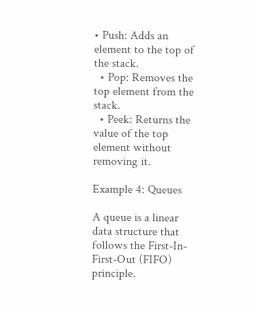• Push: Adds an element to the top of the stack.
  • Pop: Removes the top element from the stack.
  • Peek: Returns the value of the top element without removing it.

Example 4: Queues

A queue is a linear data structure that follows the First-In-First-Out (FIFO) principle.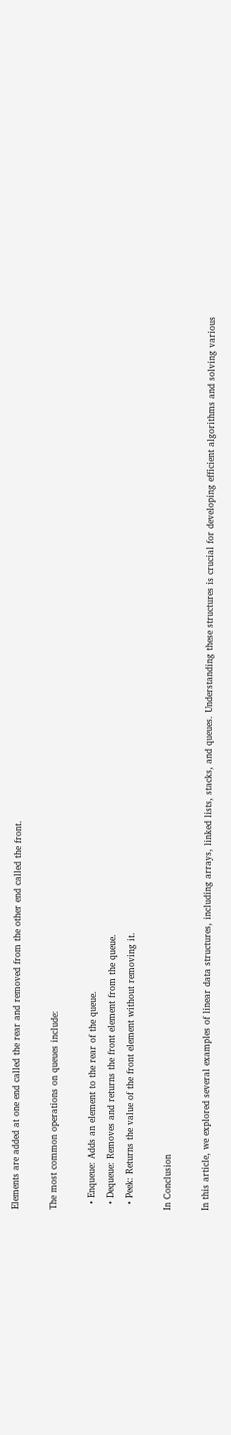Elements are added at one end called the rear and removed from the other end called the front.

The most common operations on queues include:

  • Enqueue: Adds an element to the rear of the queue.
  • Dequeue: Removes and returns the front element from the queue.
  • Peek: Returns the value of the front element without removing it.

In Conclusion

In this article, we explored several examples of linear data structures, including arrays, linked lists, stacks, and queues. Understanding these structures is crucial for developing efficient algorithms and solving various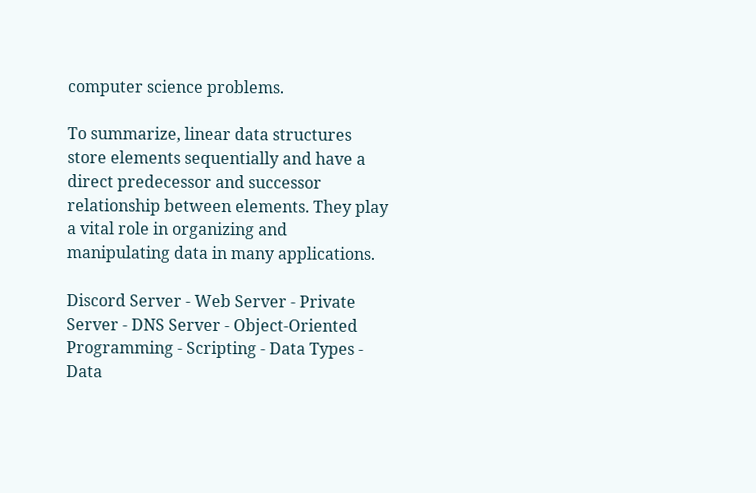computer science problems.

To summarize, linear data structures store elements sequentially and have a direct predecessor and successor relationship between elements. They play a vital role in organizing and manipulating data in many applications.

Discord Server - Web Server - Private Server - DNS Server - Object-Oriented Programming - Scripting - Data Types - Data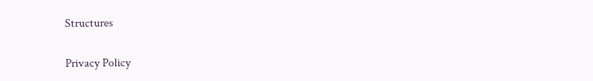Structures

Privacy Policy